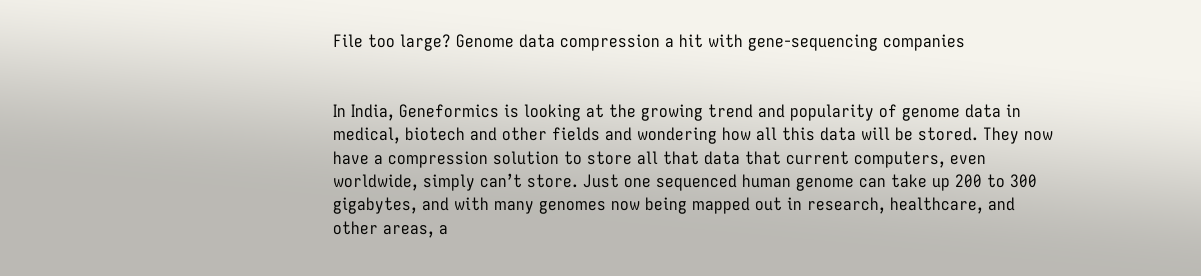File too large? Genome data compression a hit with gene-sequencing companies


In India, Geneformics is looking at the growing trend and popularity of genome data in medical, biotech and other fields and wondering how all this data will be stored. They now have a compression solution to store all that data that current computers, even worldwide, simply can’t store. Just one sequenced human genome can take up 200 to 300 gigabytes, and with many genomes now being mapped out in research, healthcare, and other areas, a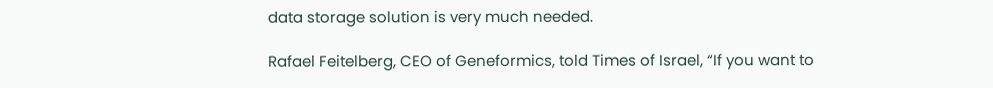data storage solution is very much needed.

Rafael Feitelberg, CEO of Geneformics, told Times of Israel, “If you want to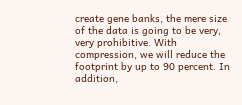create gene banks, the mere size of the data is going to be very, very prohibitive. With compression, we will reduce the footprint by up to 90 percent. In addition,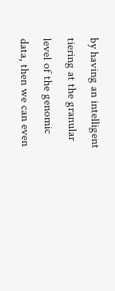by having an intelligent tiering at the granular level of the genomic data, then we can even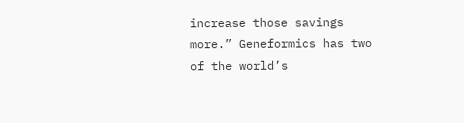increase those savings more.” Geneformics has two of the world’s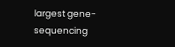largest gene-sequencing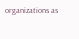organizations as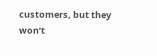customers, but they won’t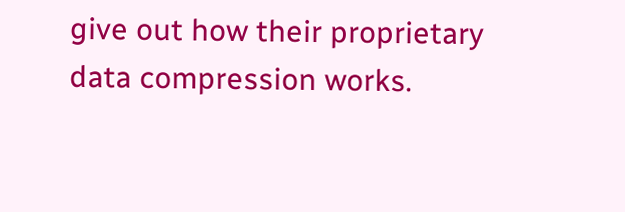give out how their proprietary data compression works.